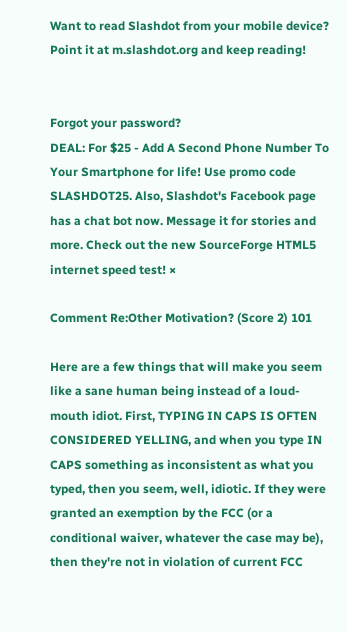Want to read Slashdot from your mobile device? Point it at m.slashdot.org and keep reading!


Forgot your password?
DEAL: For $25 - Add A Second Phone Number To Your Smartphone for life! Use promo code SLASHDOT25. Also, Slashdot's Facebook page has a chat bot now. Message it for stories and more. Check out the new SourceForge HTML5 internet speed test! ×

Comment Re:Other Motivation? (Score 2) 101

Here are a few things that will make you seem like a sane human being instead of a loud-mouth idiot. First, TYPING IN CAPS IS OFTEN CONSIDERED YELLING, and when you type IN CAPS something as inconsistent as what you typed, then you seem, well, idiotic. If they were granted an exemption by the FCC (or a conditional waiver, whatever the case may be), then they're not in violation of current FCC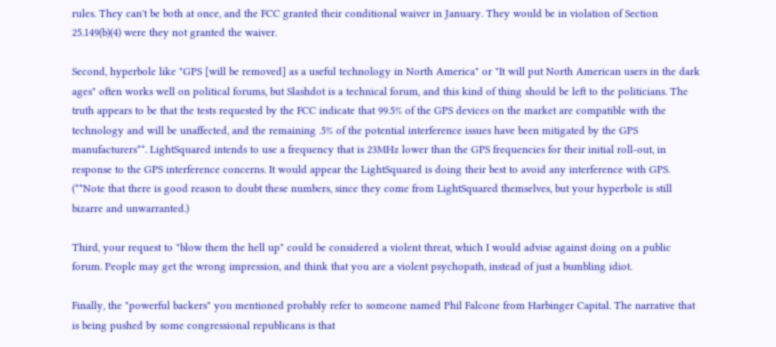rules. They can't be both at once, and the FCC granted their conditional waiver in January. They would be in violation of Section 25.149(b)(4) were they not granted the waiver.

Second, hyperbole like "GPS [will be removed] as a useful technology in North America" or "It will put North American users in the dark ages" often works well on political forums, but Slashdot is a technical forum, and this kind of thing should be left to the politicians. The truth appears to be that the tests requested by the FCC indicate that 99.5% of the GPS devices on the market are compatible with the technology and will be unaffected, and the remaining .5% of the potential interference issues have been mitigated by the GPS manufacturers**. LightSquared intends to use a frequency that is 23MHz lower than the GPS frequencies for their initial roll-out, in response to the GPS interference concerns. It would appear the LightSquared is doing their best to avoid any interference with GPS. (**Note that there is good reason to doubt these numbers, since they come from LightSquared themselves, but your hyperbole is still bizarre and unwarranted.)

Third, your request to "blow them the hell up" could be considered a violent threat, which I would advise against doing on a public forum. People may get the wrong impression, and think that you are a violent psychopath, instead of just a bumbling idiot.

Finally, the "powerful backers" you mentioned probably refer to someone named Phil Falcone from Harbinger Capital. The narrative that is being pushed by some congressional republicans is that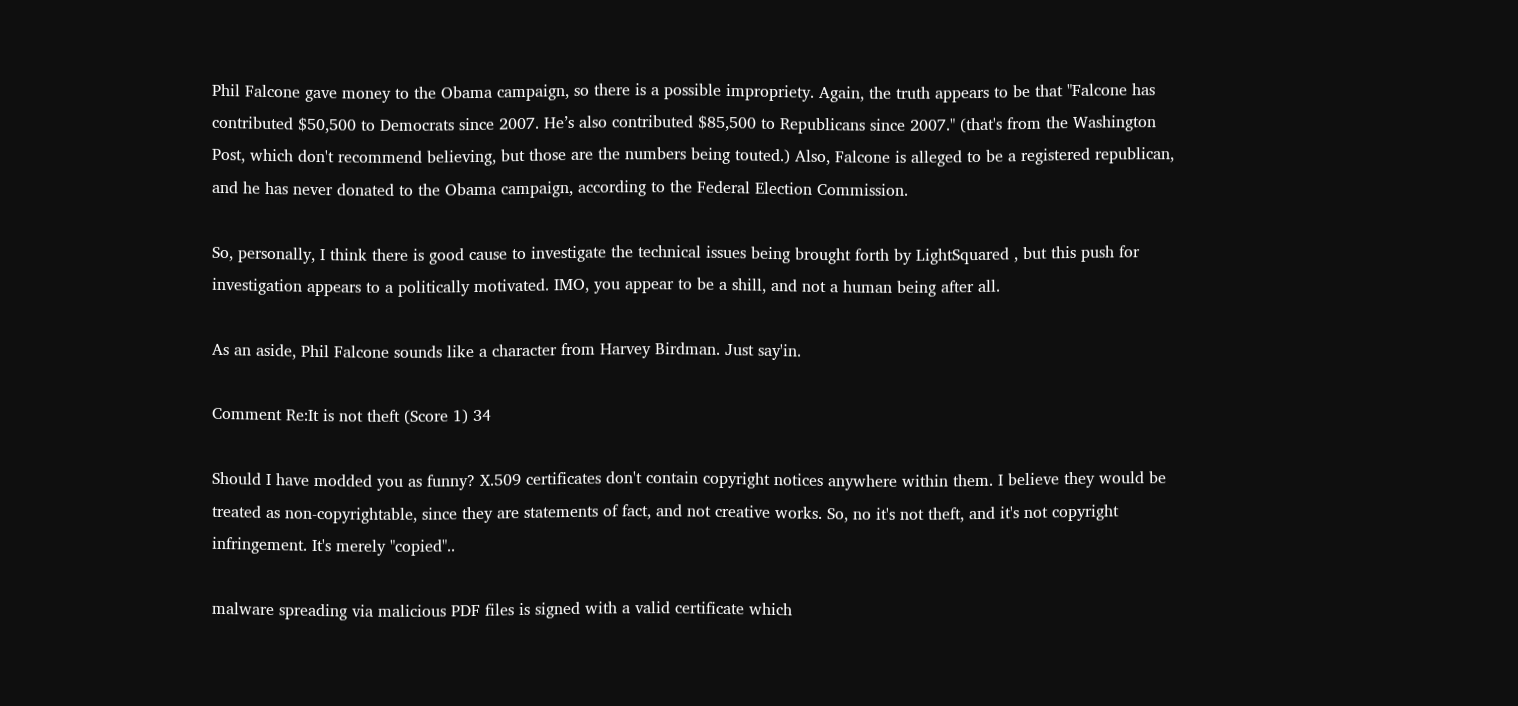Phil Falcone gave money to the Obama campaign, so there is a possible impropriety. Again, the truth appears to be that "Falcone has contributed $50,500 to Democrats since 2007. He’s also contributed $85,500 to Republicans since 2007." (that's from the Washington Post, which don't recommend believing, but those are the numbers being touted.) Also, Falcone is alleged to be a registered republican, and he has never donated to the Obama campaign, according to the Federal Election Commission.

So, personally, I think there is good cause to investigate the technical issues being brought forth by LightSquared , but this push for investigation appears to a politically motivated. IMO, you appear to be a shill, and not a human being after all.

As an aside, Phil Falcone sounds like a character from Harvey Birdman. Just say'in.

Comment Re:It is not theft (Score 1) 34

Should I have modded you as funny? X.509 certificates don't contain copyright notices anywhere within them. I believe they would be treated as non-copyrightable, since they are statements of fact, and not creative works. So, no it's not theft, and it's not copyright infringement. It's merely "copied"..

malware spreading via malicious PDF files is signed with a valid certificate which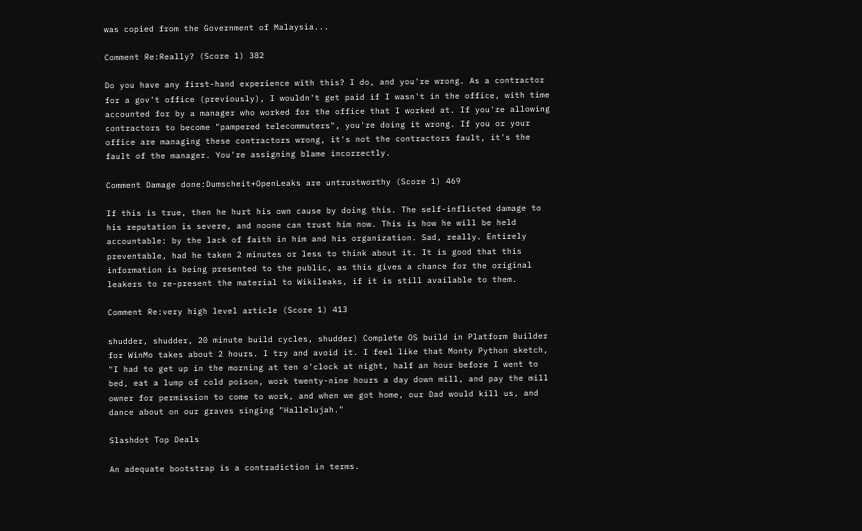was copied from the Government of Malaysia...

Comment Re:Really? (Score 1) 382

Do you have any first-hand experience with this? I do, and you're wrong. As a contractor for a gov't office (previously), I wouldn't get paid if I wasn't in the office, with time accounted for by a manager who worked for the office that I worked at. If you're allowing contractors to become "pampered telecommuters", you're doing it wrong. If you or your office are managing these contractors wrong, it's not the contractors fault, it's the fault of the manager. You're assigning blame incorrectly.

Comment Damage done:Dumscheit+OpenLeaks are untrustworthy (Score 1) 469

If this is true, then he hurt his own cause by doing this. The self-inflicted damage to his reputation is severe, and noone can trust him now. This is how he will be held accountable: by the lack of faith in him and his organization. Sad, really. Entirely preventable, had he taken 2 minutes or less to think about it. It is good that this information is being presented to the public, as this gives a chance for the original leakers to re-present the material to Wikileaks, if it is still available to them.

Comment Re:very high level article (Score 1) 413

shudder, shudder, 20 minute build cycles, shudder) Complete OS build in Platform Builder for WinMo takes about 2 hours. I try and avoid it. I feel like that Monty Python sketch, "I had to get up in the morning at ten o'clock at night, half an hour before I went to bed, eat a lump of cold poison, work twenty-nine hours a day down mill, and pay the mill owner for permission to come to work, and when we got home, our Dad would kill us, and dance about on our graves singing "Hallelujah."

Slashdot Top Deals

An adequate bootstrap is a contradiction in terms.